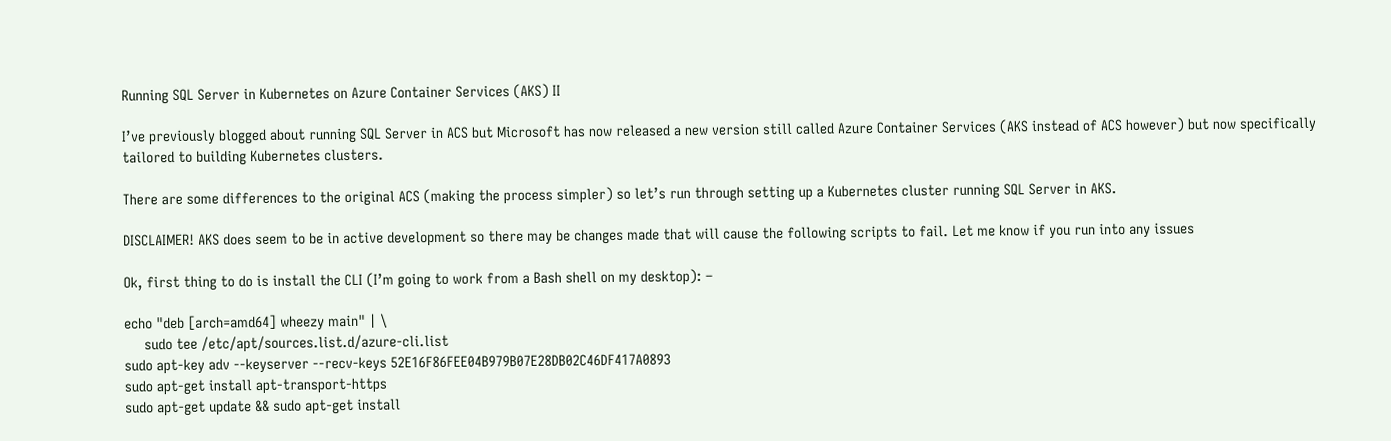Running SQL Server in Kubernetes on Azure Container Services (AKS) II

I’ve previously blogged about running SQL Server in ACS but Microsoft has now released a new version still called Azure Container Services (AKS instead of ACS however) but now specifically tailored to building Kubernetes clusters.

There are some differences to the original ACS (making the process simpler) so let’s run through setting up a Kubernetes cluster running SQL Server in AKS.

DISCLAIMER! AKS does seem to be in active development so there may be changes made that will cause the following scripts to fail. Let me know if you run into any issues

Ok, first thing to do is install the CLI (I’m going to work from a Bash shell on my desktop): –

echo "deb [arch=amd64] wheezy main" | \
     sudo tee /etc/apt/sources.list.d/azure-cli.list
sudo apt-key adv --keyserver --recv-keys 52E16F86FEE04B979B07E28DB02C46DF417A0893
sudo apt-get install apt-transport-https
sudo apt-get update && sudo apt-get install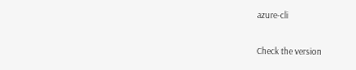azure-cli

Check the version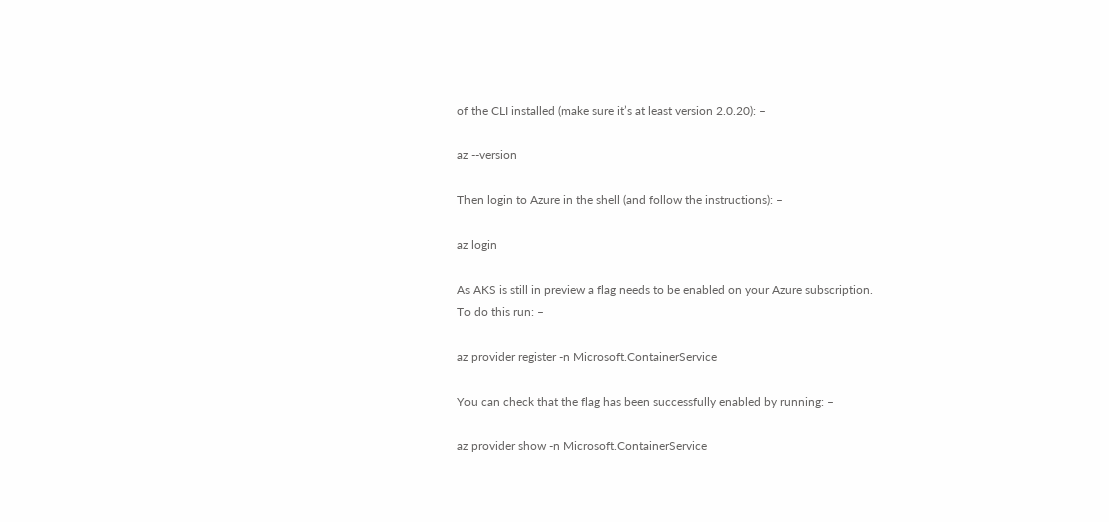of the CLI installed (make sure it’s at least version 2.0.20): –

az --version

Then login to Azure in the shell (and follow the instructions): –

az login

As AKS is still in preview a flag needs to be enabled on your Azure subscription.
To do this run: –

az provider register -n Microsoft.ContainerService

You can check that the flag has been successfully enabled by running: –

az provider show -n Microsoft.ContainerService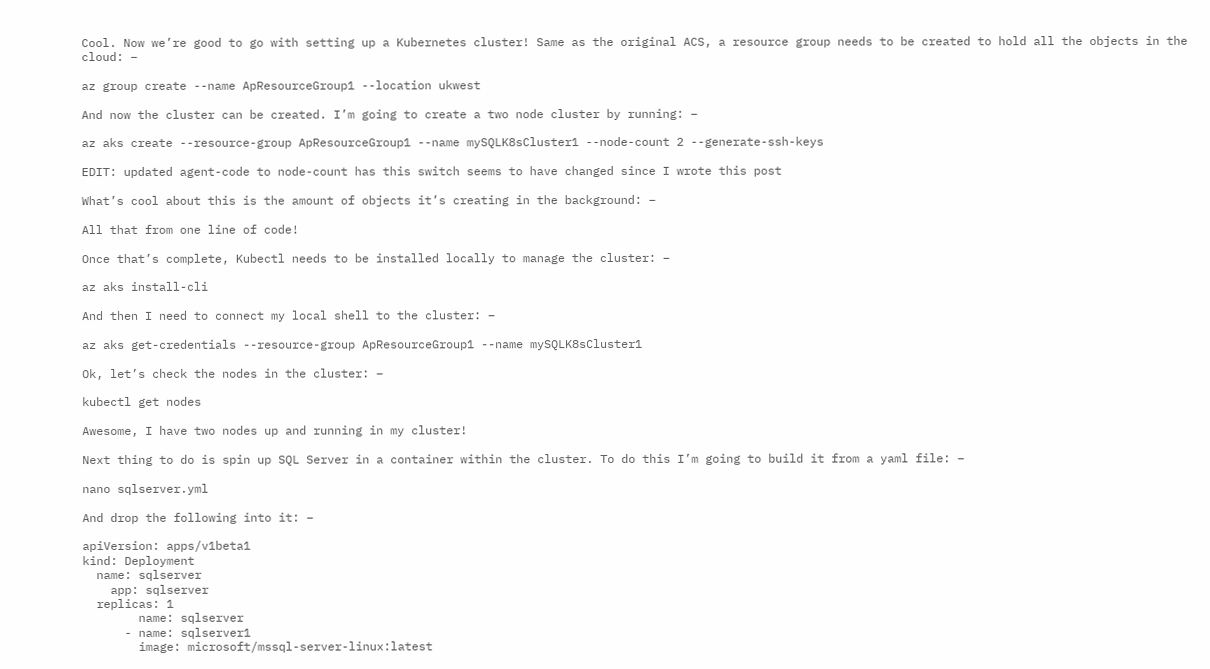Cool. Now we’re good to go with setting up a Kubernetes cluster! Same as the original ACS, a resource group needs to be created to hold all the objects in the cloud: –

az group create --name ApResourceGroup1 --location ukwest

And now the cluster can be created. I’m going to create a two node cluster by running: –

az aks create --resource-group ApResourceGroup1 --name mySQLK8sCluster1 --node-count 2 --generate-ssh-keys

EDIT: updated agent-code to node-count has this switch seems to have changed since I wrote this post

What’s cool about this is the amount of objects it’s creating in the background: –

All that from one line of code!

Once that’s complete, Kubectl needs to be installed locally to manage the cluster: –

az aks install-cli

And then I need to connect my local shell to the cluster: –

az aks get-credentials --resource-group ApResourceGroup1 --name mySQLK8sCluster1

Ok, let’s check the nodes in the cluster: –

kubectl get nodes

Awesome, I have two nodes up and running in my cluster!

Next thing to do is spin up SQL Server in a container within the cluster. To do this I’m going to build it from a yaml file: –

nano sqlserver.yml

And drop the following into it: –

apiVersion: apps/v1beta1
kind: Deployment
  name: sqlserver
    app: sqlserver
  replicas: 1
        name: sqlserver
      - name: sqlserver1
        image: microsoft/mssql-server-linux:latest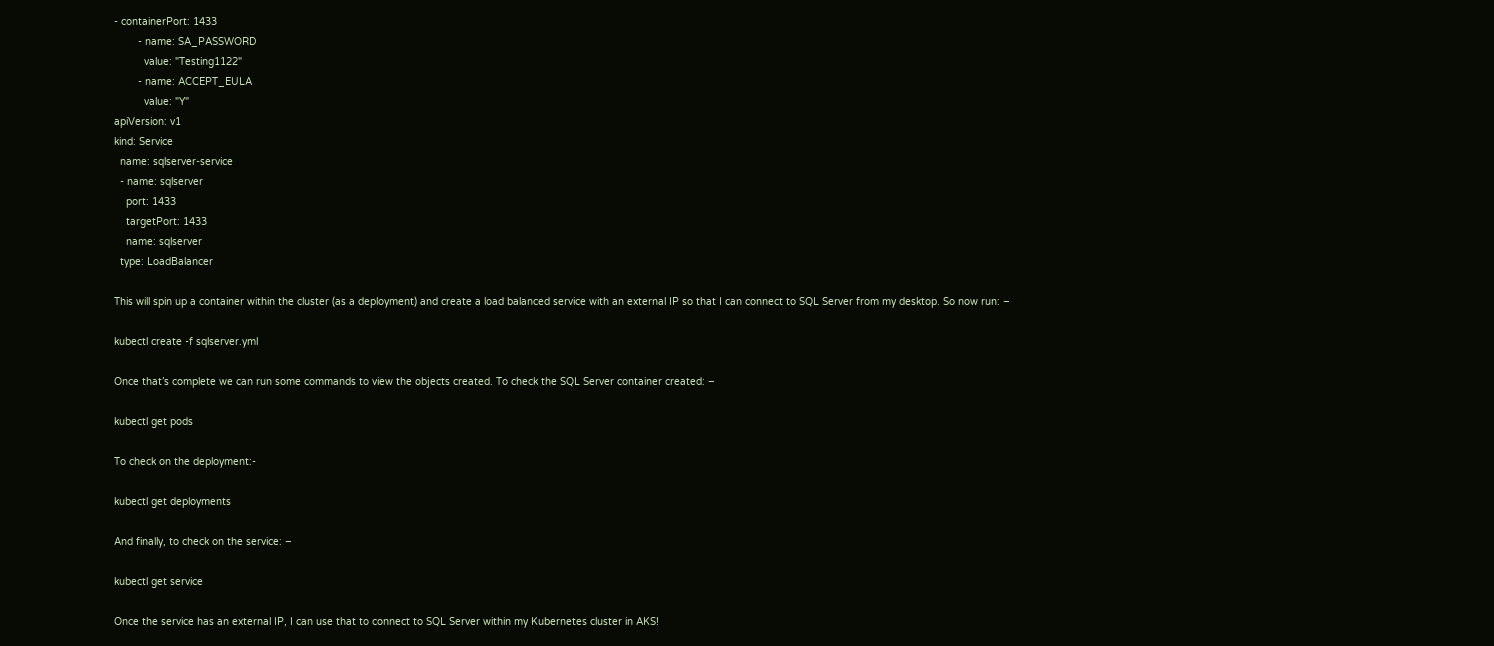- containerPort: 1433
        - name: SA_PASSWORD
          value: "Testing1122"
        - name: ACCEPT_EULA
          value: "Y"
apiVersion: v1
kind: Service
  name: sqlserver-service
  - name: sqlserver
    port: 1433
    targetPort: 1433
    name: sqlserver
  type: LoadBalancer

This will spin up a container within the cluster (as a deployment) and create a load balanced service with an external IP so that I can connect to SQL Server from my desktop. So now run: –

kubectl create -f sqlserver.yml

Once that’s complete we can run some commands to view the objects created. To check the SQL Server container created: –

kubectl get pods

To check on the deployment:-

kubectl get deployments

And finally, to check on the service: –

kubectl get service

Once the service has an external IP, I can use that to connect to SQL Server within my Kubernetes cluster in AKS!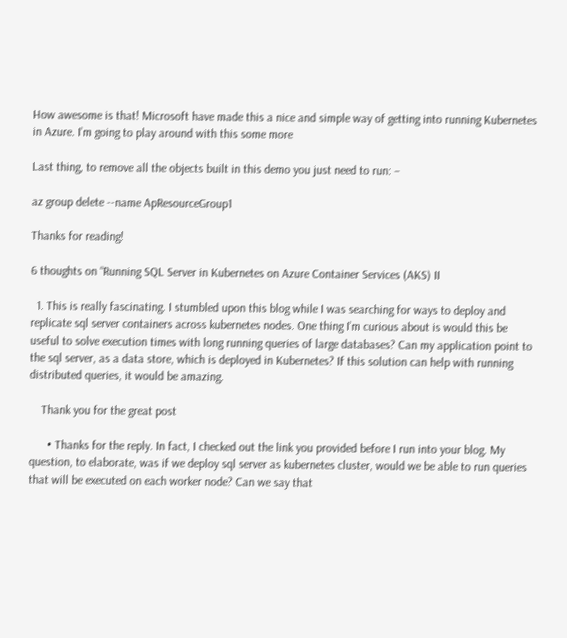How awesome is that! Microsoft have made this a nice and simple way of getting into running Kubernetes in Azure. I’m going to play around with this some more

Last thing, to remove all the objects built in this demo you just need to run: –

az group delete --name ApResourceGroup1

Thanks for reading!

6 thoughts on “Running SQL Server in Kubernetes on Azure Container Services (AKS) II

  1. This is really fascinating. I stumbled upon this blog while I was searching for ways to deploy and replicate sql server containers across kubernetes nodes. One thing I’m curious about is would this be useful to solve execution times with long running queries of large databases? Can my application point to the sql server, as a data store, which is deployed in Kubernetes? If this solution can help with running distributed queries, it would be amazing.

    Thank you for the great post

      • Thanks for the reply. In fact, I checked out the link you provided before I run into your blog. My question, to elaborate, was if we deploy sql server as kubernetes cluster, would we be able to run queries that will be executed on each worker node? Can we say that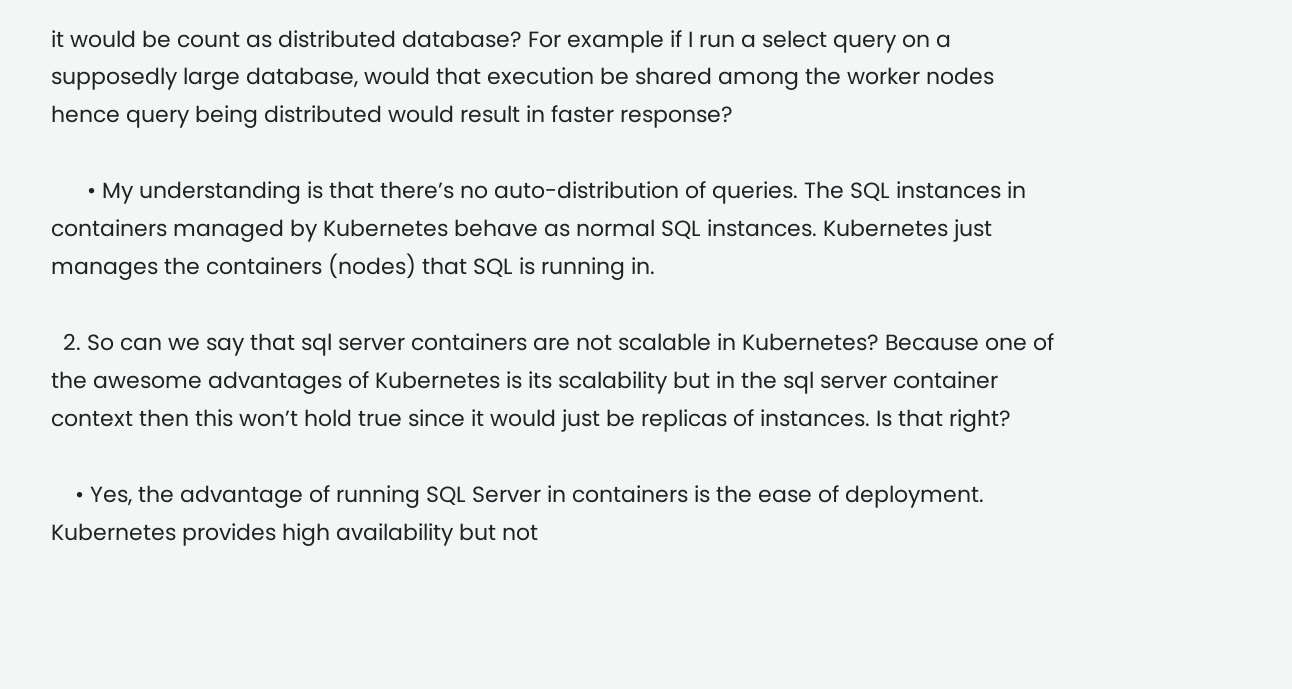it would be count as distributed database? For example if I run a select query on a supposedly large database, would that execution be shared among the worker nodes hence query being distributed would result in faster response?

      • My understanding is that there’s no auto-distribution of queries. The SQL instances in containers managed by Kubernetes behave as normal SQL instances. Kubernetes just manages the containers (nodes) that SQL is running in.

  2. So can we say that sql server containers are not scalable in Kubernetes? Because one of the awesome advantages of Kubernetes is its scalability but in the sql server container context then this won’t hold true since it would just be replicas of instances. Is that right?

    • Yes, the advantage of running SQL Server in containers is the ease of deployment. Kubernetes provides high availability but not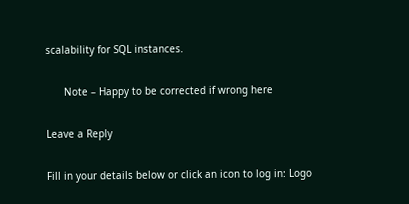scalability for SQL instances.

      Note – Happy to be corrected if wrong here

Leave a Reply

Fill in your details below or click an icon to log in: Logo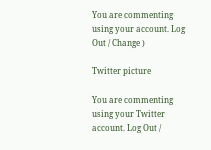You are commenting using your account. Log Out / Change )

Twitter picture

You are commenting using your Twitter account. Log Out /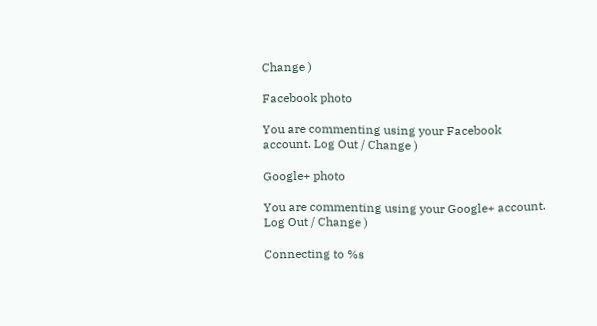Change )

Facebook photo

You are commenting using your Facebook account. Log Out / Change )

Google+ photo

You are commenting using your Google+ account. Log Out / Change )

Connecting to %s